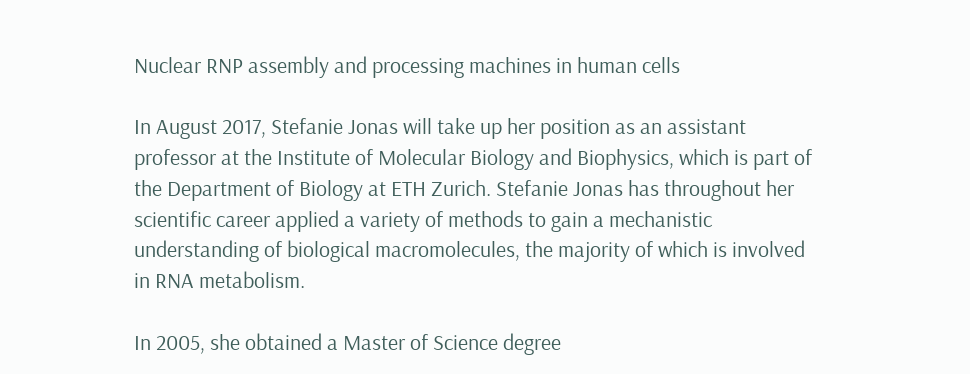Nuclear RNP assembly and processing machines in human cells

In August 2017, Stefanie Jonas will take up her position as an assistant professor at the Institute of Molecular Biology and Biophysics, which is part of the Department of Biology at ETH Zurich. Stefanie Jonas has throughout her scientific career applied a variety of methods to gain a mechanistic understanding of biological macromolecules, the majority of which is involved in RNA metabolism.

In 2005, she obtained a Master of Science degree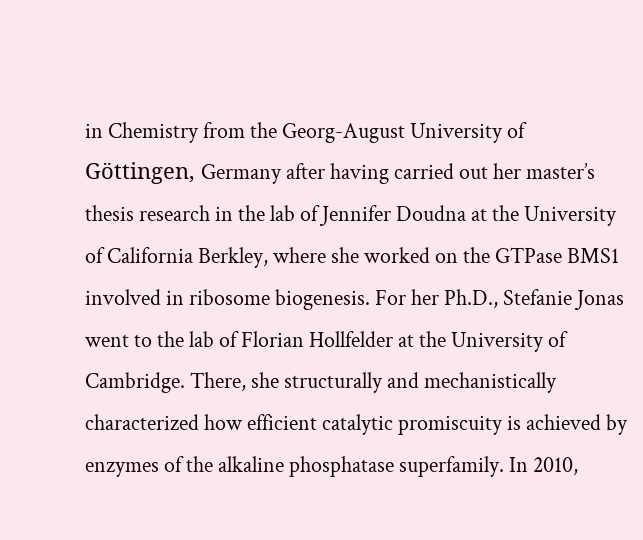in Chemistry from the Georg-August University of Göttingen, Germany after having carried out her master’s thesis research in the lab of Jennifer Doudna at the University of California Berkley, where she worked on the GTPase BMS1 involved in ribosome biogenesis. For her Ph.D., Stefanie Jonas went to the lab of Florian Hollfelder at the University of Cambridge. There, she structurally and mechanistically characterized how efficient catalytic promiscuity is achieved by enzymes of the alkaline phosphatase superfamily. In 2010,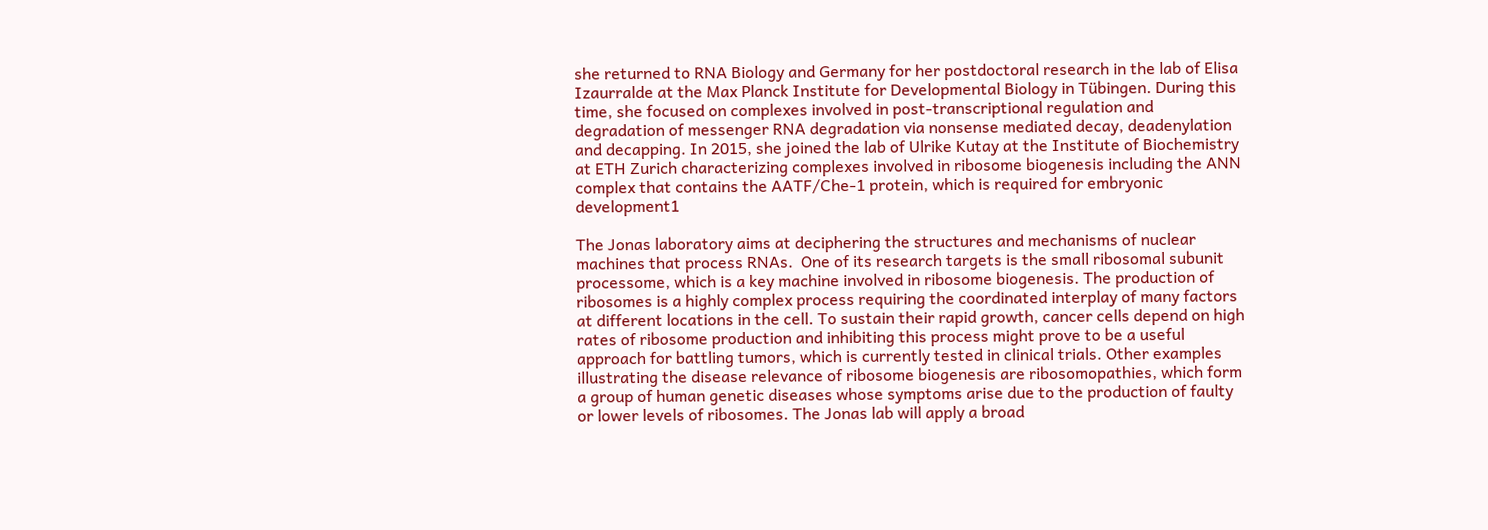she returned to RNA Biology and Germany for her postdoctoral research in the lab of Elisa Izaurralde at the Max Planck Institute for Developmental Biology in Tübingen. During this time, she focused on complexes involved in post-transcriptional regulation and degradation of messenger RNA degradation via nonsense mediated decay, deadenylation and decapping. In 2015, she joined the lab of Ulrike Kutay at the Institute of Biochemistry at ETH Zurich characterizing complexes involved in ribosome biogenesis including the ANN complex that contains the AATF/Che-1 protein, which is required for embryonic development1

The Jonas laboratory aims at deciphering the structures and mechanisms of nuclear machines that process RNAs.  One of its research targets is the small ribosomal subunit processome, which is a key machine involved in ribosome biogenesis. The production of ribosomes is a highly complex process requiring the coordinated interplay of many factors at different locations in the cell. To sustain their rapid growth, cancer cells depend on high rates of ribosome production and inhibiting this process might prove to be a useful approach for battling tumors, which is currently tested in clinical trials. Other examples illustrating the disease relevance of ribosome biogenesis are ribosomopathies, which form a group of human genetic diseases whose symptoms arise due to the production of faulty or lower levels of ribosomes. The Jonas lab will apply a broad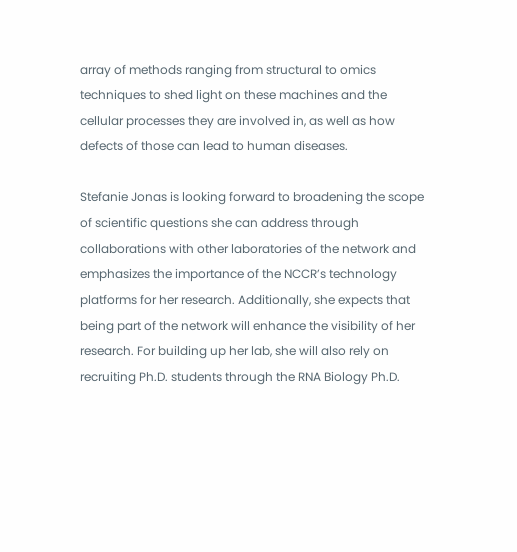array of methods ranging from structural to omics techniques to shed light on these machines and the cellular processes they are involved in, as well as how defects of those can lead to human diseases.

Stefanie Jonas is looking forward to broadening the scope of scientific questions she can address through collaborations with other laboratories of the network and emphasizes the importance of the NCCR’s technology platforms for her research. Additionally, she expects that being part of the network will enhance the visibility of her research. For building up her lab, she will also rely on recruiting Ph.D. students through the RNA Biology Ph.D.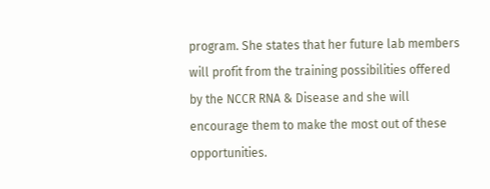program. She states that her future lab members will profit from the training possibilities offered by the NCCR RNA & Disease and she will encourage them to make the most out of these opportunities.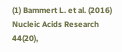(1) Bammert L. et al. (2016) Nucleic Acids Research 44(20),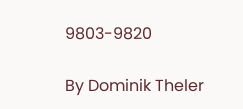9803-9820

By Dominik Theler